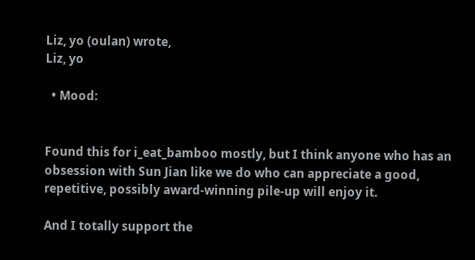Liz, yo (oulan) wrote,
Liz, yo

  • Mood:


Found this for i_eat_bamboo mostly, but I think anyone who has an obsession with Sun Jian like we do who can appreciate a good, repetitive, possibly award-winning pile-up will enjoy it.

And I totally support the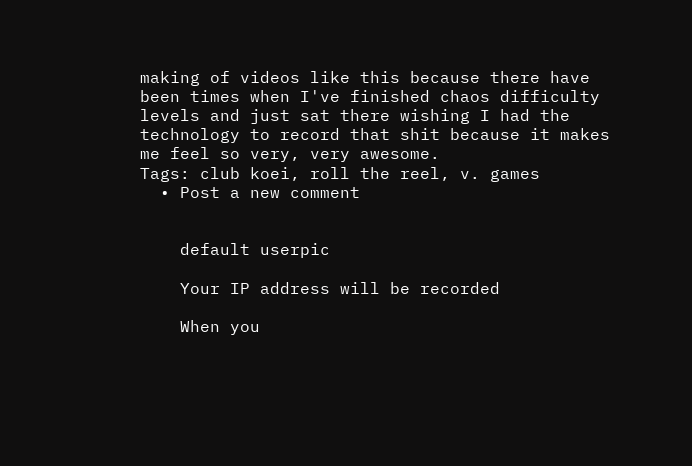making of videos like this because there have been times when I've finished chaos difficulty levels and just sat there wishing I had the technology to record that shit because it makes me feel so very, very awesome.
Tags: club koei, roll the reel, v. games
  • Post a new comment


    default userpic

    Your IP address will be recorded

    When you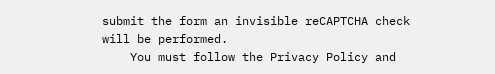submit the form an invisible reCAPTCHA check will be performed.
    You must follow the Privacy Policy and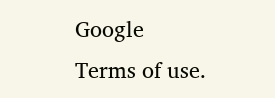Google Terms of use.